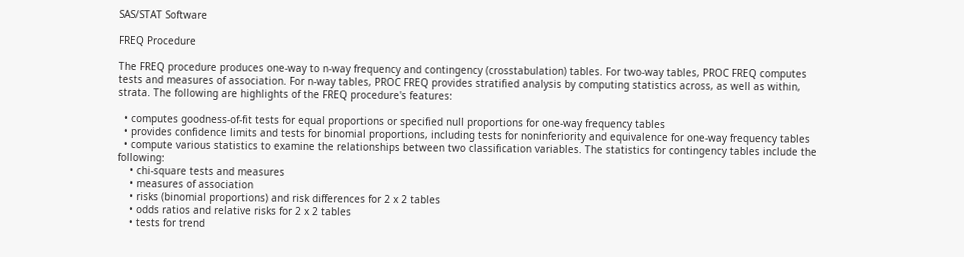SAS/STAT Software

FREQ Procedure

The FREQ procedure produces one-way to n-way frequency and contingency (crosstabulation) tables. For two-way tables, PROC FREQ computes tests and measures of association. For n-way tables, PROC FREQ provides stratified analysis by computing statistics across, as well as within, strata. The following are highlights of the FREQ procedure's features:

  • computes goodness-of-fit tests for equal proportions or specified null proportions for one-way frequency tables
  • provides confidence limits and tests for binomial proportions, including tests for noninferiority and equivalence for one-way frequency tables
  • compute various statistics to examine the relationships between two classification variables. The statistics for contingency tables include the following:
    • chi-square tests and measures
    • measures of association
    • risks (binomial proportions) and risk differences for 2 x 2 tables
    • odds ratios and relative risks for 2 x 2 tables
    • tests for trend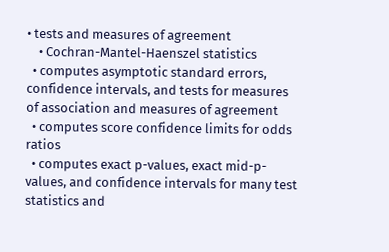• tests and measures of agreement
    • Cochran-Mantel-Haenszel statistics
  • computes asymptotic standard errors, confidence intervals, and tests for measures of association and measures of agreement
  • computes score confidence limits for odds ratios
  • computes exact p-values, exact mid-p-values, and confidence intervals for many test statistics and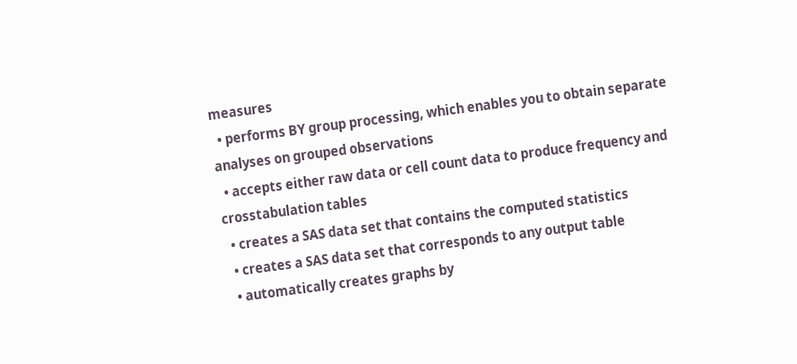measures
  • performs BY group processing, which enables you to obtain separate analyses on grouped observations
  • accepts either raw data or cell count data to produce frequency and crosstabulation tables
  • creates a SAS data set that contains the computed statistics
  • creates a SAS data set that corresponds to any output table
  • automatically creates graphs by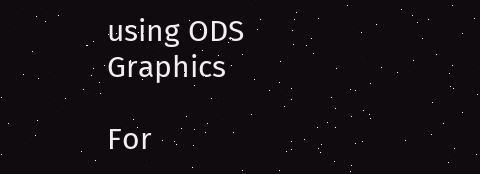using ODS Graphics

For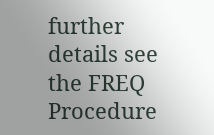further details see the FREQ Procedure